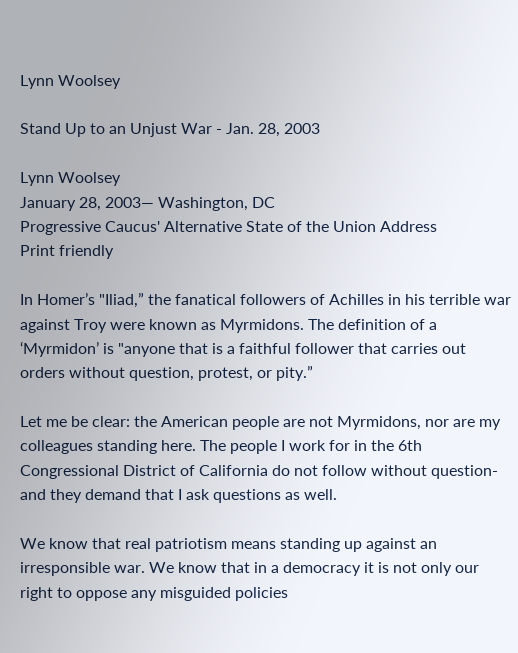Lynn Woolsey

Stand Up to an Unjust War - Jan. 28, 2003

Lynn Woolsey
January 28, 2003— Washington, DC
Progressive Caucus' Alternative State of the Union Address
Print friendly

In Homer’s "Iliad,” the fanatical followers of Achilles in his terrible war against Troy were known as Myrmidons. The definition of a ‘Myrmidon’ is "anyone that is a faithful follower that carries out orders without question, protest, or pity.”

Let me be clear: the American people are not Myrmidons, nor are my colleagues standing here. The people I work for in the 6th Congressional District of California do not follow without question-and they demand that I ask questions as well.

We know that real patriotism means standing up against an irresponsible war. We know that in a democracy it is not only our right to oppose any misguided policies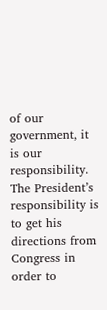of our government, it is our responsibility. The President’s responsibility is to get his directions from Congress in order to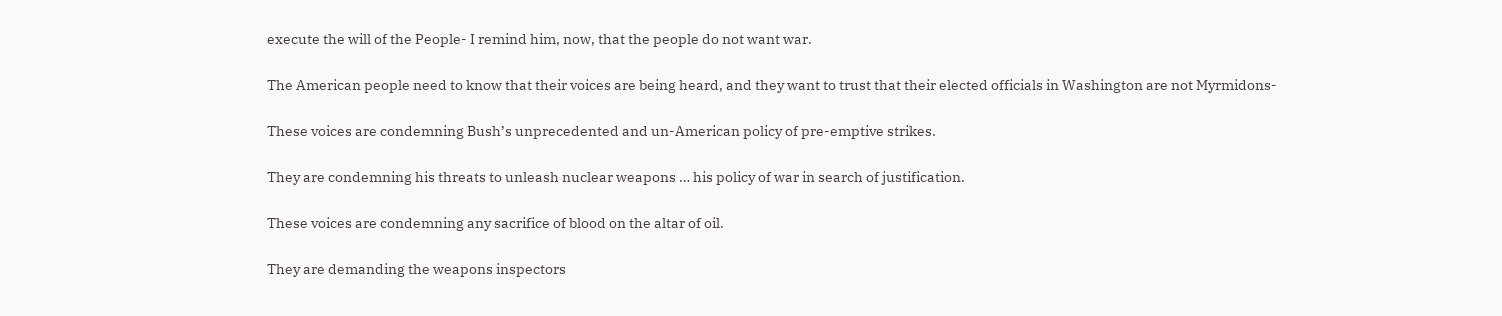execute the will of the People- I remind him, now, that the people do not want war.

The American people need to know that their voices are being heard, and they want to trust that their elected officials in Washington are not Myrmidons-

These voices are condemning Bush’s unprecedented and un-American policy of pre-emptive strikes.

They are condemning his threats to unleash nuclear weapons … his policy of war in search of justification.

These voices are condemning any sacrifice of blood on the altar of oil.

They are demanding the weapons inspectors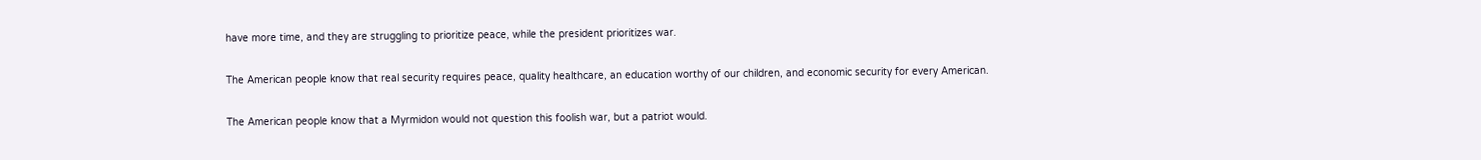have more time, and they are struggling to prioritize peace, while the president prioritizes war.

The American people know that real security requires peace, quality healthcare, an education worthy of our children, and economic security for every American.

The American people know that a Myrmidon would not question this foolish war, but a patriot would.